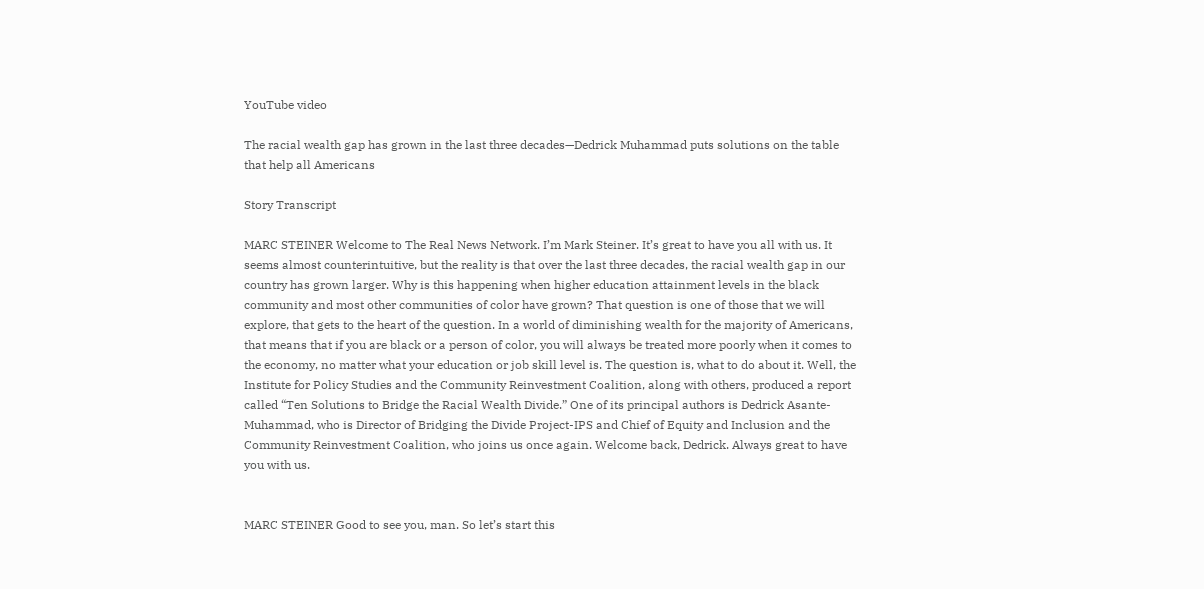YouTube video

The racial wealth gap has grown in the last three decades—Dedrick Muhammad puts solutions on the table that help all Americans

Story Transcript

MARC STEINER Welcome to The Real News Network. I’m Mark Steiner. It’s great to have you all with us. It seems almost counterintuitive, but the reality is that over the last three decades, the racial wealth gap in our country has grown larger. Why is this happening when higher education attainment levels in the black community and most other communities of color have grown? That question is one of those that we will explore, that gets to the heart of the question. In a world of diminishing wealth for the majority of Americans, that means that if you are black or a person of color, you will always be treated more poorly when it comes to the economy, no matter what your education or job skill level is. The question is, what to do about it. Well, the Institute for Policy Studies and the Community Reinvestment Coalition, along with others, produced a report called “Ten Solutions to Bridge the Racial Wealth Divide.” One of its principal authors is Dedrick Asante-Muhammad, who is Director of Bridging the Divide Project-IPS and Chief of Equity and Inclusion and the Community Reinvestment Coalition, who joins us once again. Welcome back, Dedrick. Always great to have you with us.


MARC STEINER Good to see you, man. So let’s start this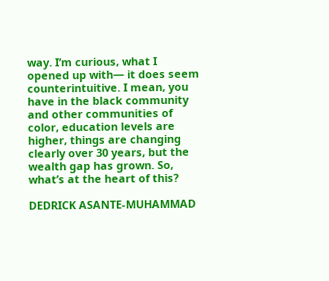way. I’m curious, what I opened up with— it does seem counterintuitive. I mean, you have in the black community and other communities of color, education levels are higher, things are changing clearly over 30 years, but the wealth gap has grown. So, what’s at the heart of this?

DEDRICK ASANTE-MUHAMMAD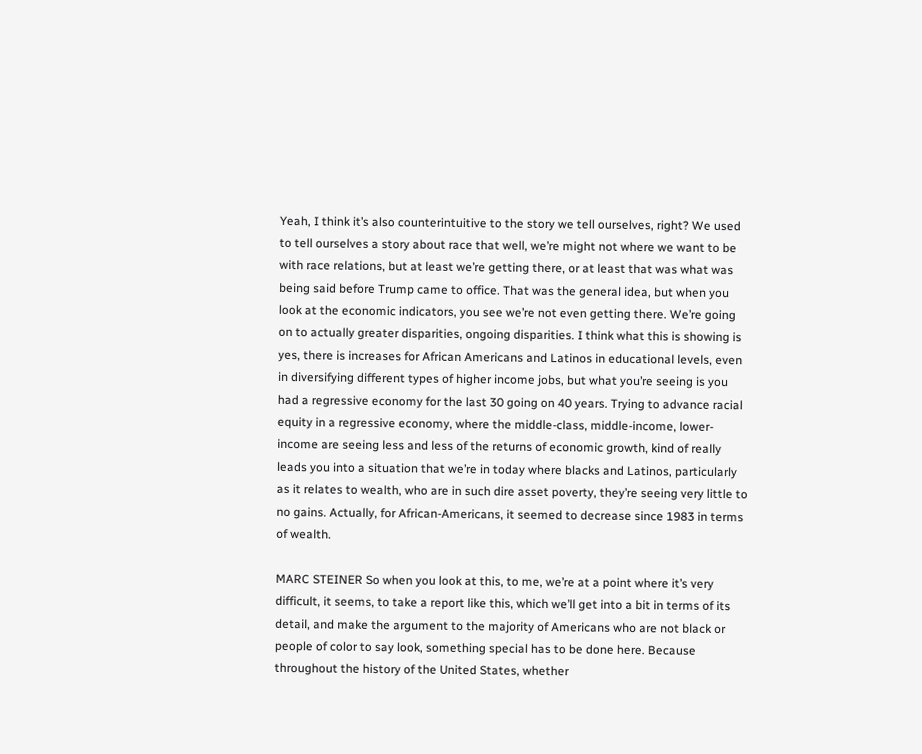Yeah, I think it’s also counterintuitive to the story we tell ourselves, right? We used to tell ourselves a story about race that well, we’re might not where we want to be with race relations, but at least we’re getting there, or at least that was what was being said before Trump came to office. That was the general idea, but when you look at the economic indicators, you see we’re not even getting there. We’re going on to actually greater disparities, ongoing disparities. I think what this is showing is yes, there is increases for African Americans and Latinos in educational levels, even in diversifying different types of higher income jobs, but what you’re seeing is you had a regressive economy for the last 30 going on 40 years. Trying to advance racial equity in a regressive economy, where the middle-class, middle-income, lower-income are seeing less and less of the returns of economic growth, kind of really leads you into a situation that we’re in today where blacks and Latinos, particularly as it relates to wealth, who are in such dire asset poverty, they’re seeing very little to no gains. Actually, for African-Americans, it seemed to decrease since 1983 in terms of wealth.

MARC STEINER So when you look at this, to me, we’re at a point where it’s very difficult, it seems, to take a report like this, which we’ll get into a bit in terms of its detail, and make the argument to the majority of Americans who are not black or people of color to say look, something special has to be done here. Because throughout the history of the United States, whether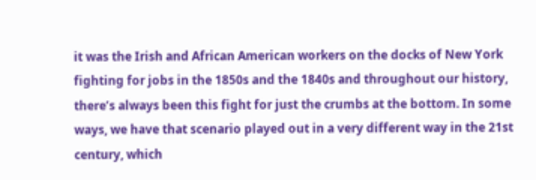it was the Irish and African American workers on the docks of New York fighting for jobs in the 1850s and the 1840s and throughout our history, there’s always been this fight for just the crumbs at the bottom. In some ways, we have that scenario played out in a very different way in the 21st century, which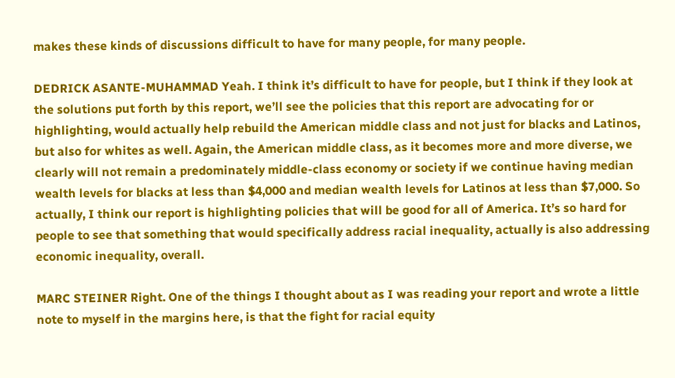makes these kinds of discussions difficult to have for many people, for many people.

DEDRICK ASANTE-MUHAMMAD Yeah. I think it’s difficult to have for people, but I think if they look at the solutions put forth by this report, we’ll see the policies that this report are advocating for or highlighting, would actually help rebuild the American middle class and not just for blacks and Latinos, but also for whites as well. Again, the American middle class, as it becomes more and more diverse, we clearly will not remain a predominately middle-class economy or society if we continue having median wealth levels for blacks at less than $4,000 and median wealth levels for Latinos at less than $7,000. So actually, I think our report is highlighting policies that will be good for all of America. It’s so hard for people to see that something that would specifically address racial inequality, actually is also addressing economic inequality, overall.

MARC STEINER Right. One of the things I thought about as I was reading your report and wrote a little note to myself in the margins here, is that the fight for racial equity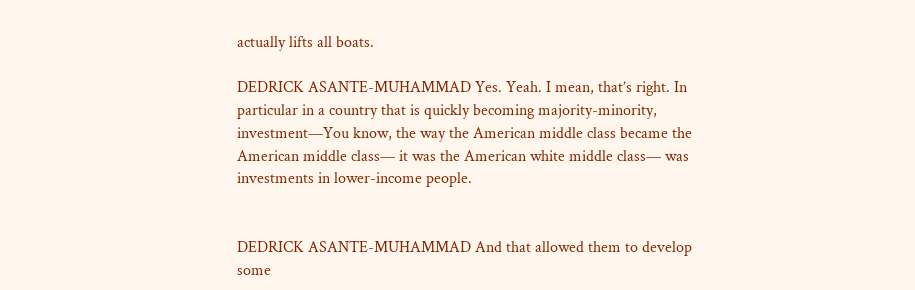actually lifts all boats.

DEDRICK ASANTE-MUHAMMAD Yes. Yeah. I mean, that’s right. In particular in a country that is quickly becoming majority-minority, investment—You know, the way the American middle class became the American middle class— it was the American white middle class— was investments in lower-income people.


DEDRICK ASANTE-MUHAMMAD And that allowed them to develop some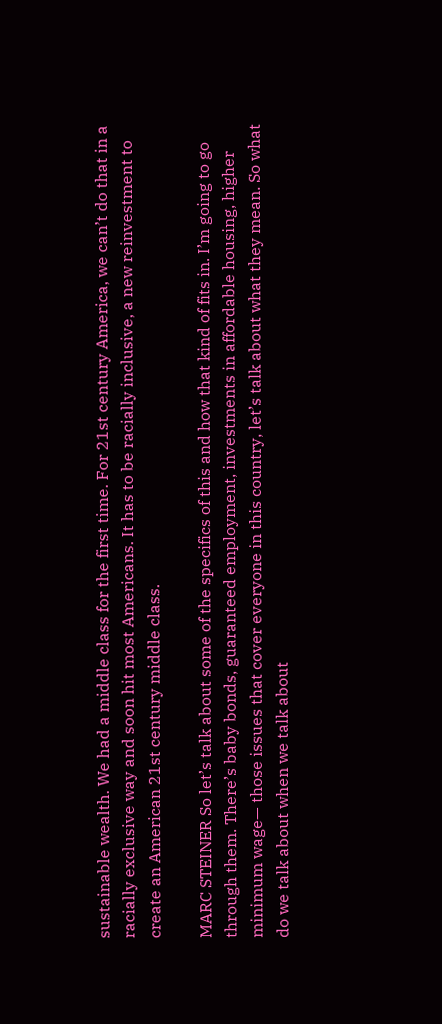sustainable wealth. We had a middle class for the first time. For 21st century America, we can’t do that in a racially exclusive way and soon hit most Americans. It has to be racially inclusive, a new reinvestment to create an American 21st century middle class.

MARC STEINER So let’s talk about some of the specifics of this and how that kind of fits in. I’m going to go through them. There’s baby bonds, guaranteed employment, investments in affordable housing, higher minimum wage— those issues that cover everyone in this country, let’s talk about what they mean. So what do we talk about when we talk about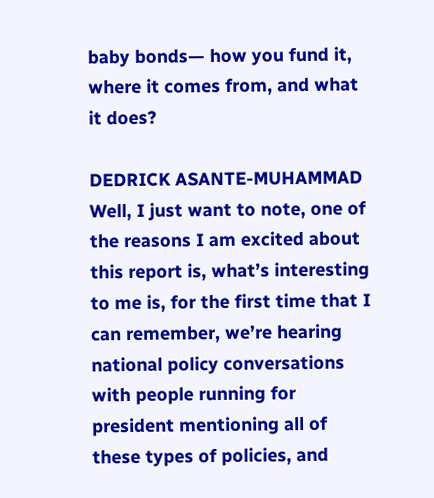baby bonds— how you fund it, where it comes from, and what it does?

DEDRICK ASANTE-MUHAMMAD Well, I just want to note, one of the reasons I am excited about this report is, what’s interesting to me is, for the first time that I can remember, we’re hearing national policy conversations with people running for president mentioning all of these types of policies, and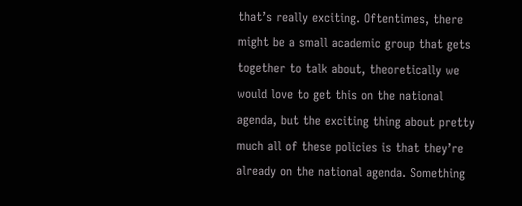that’s really exciting. Oftentimes, there might be a small academic group that gets together to talk about, theoretically we would love to get this on the national agenda, but the exciting thing about pretty much all of these policies is that they’re already on the national agenda. Something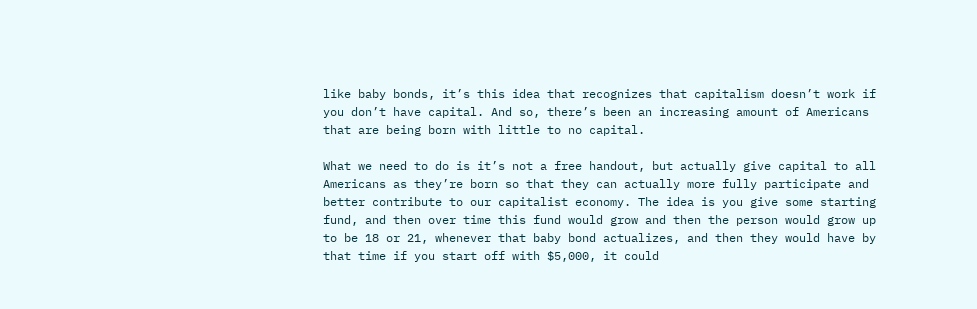like baby bonds, it’s this idea that recognizes that capitalism doesn’t work if you don’t have capital. And so, there’s been an increasing amount of Americans that are being born with little to no capital.

What we need to do is it’s not a free handout, but actually give capital to all Americans as they’re born so that they can actually more fully participate and better contribute to our capitalist economy. The idea is you give some starting fund, and then over time this fund would grow and then the person would grow up to be 18 or 21, whenever that baby bond actualizes, and then they would have by that time if you start off with $5,000, it could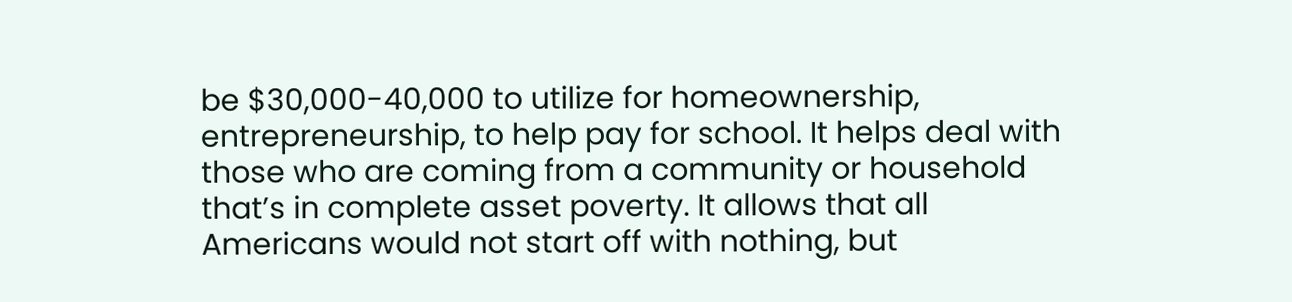be $30,000-40,000 to utilize for homeownership, entrepreneurship, to help pay for school. It helps deal with those who are coming from a community or household that’s in complete asset poverty. It allows that all Americans would not start off with nothing, but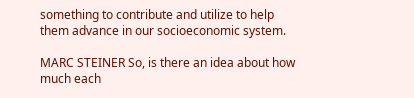something to contribute and utilize to help them advance in our socioeconomic system.

MARC STEINER So, is there an idea about how much each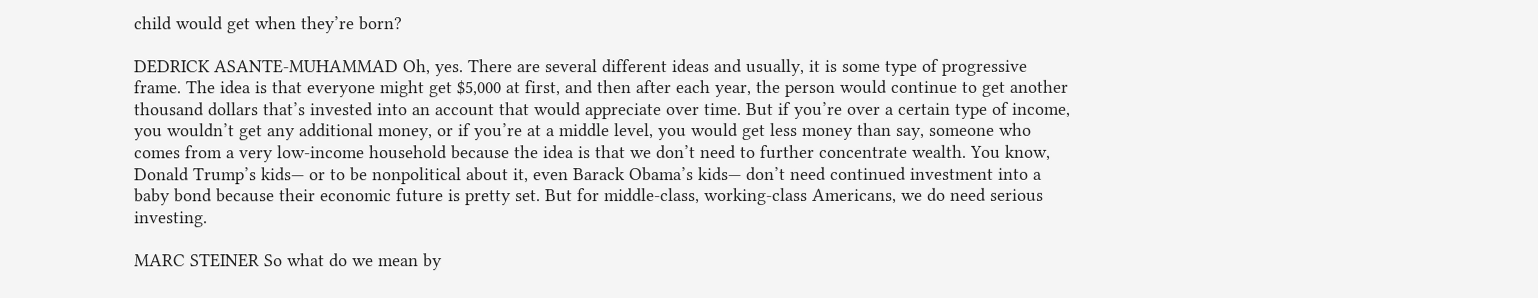child would get when they’re born?

DEDRICK ASANTE-MUHAMMAD Oh, yes. There are several different ideas and usually, it is some type of progressive frame. The idea is that everyone might get $5,000 at first, and then after each year, the person would continue to get another thousand dollars that’s invested into an account that would appreciate over time. But if you’re over a certain type of income, you wouldn’t get any additional money, or if you’re at a middle level, you would get less money than say, someone who comes from a very low-income household because the idea is that we don’t need to further concentrate wealth. You know, Donald Trump’s kids— or to be nonpolitical about it, even Barack Obama’s kids— don’t need continued investment into a baby bond because their economic future is pretty set. But for middle-class, working-class Americans, we do need serious investing.

MARC STEINER So what do we mean by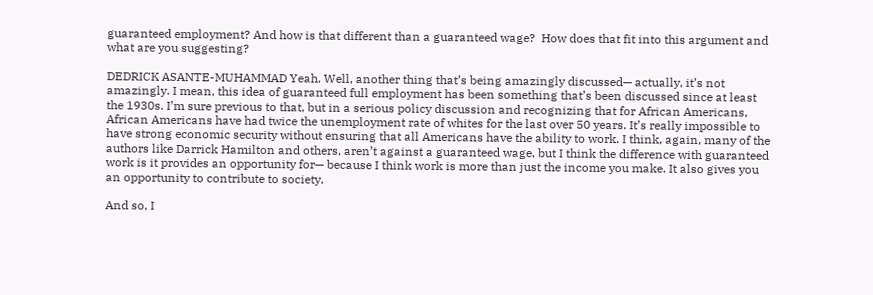guaranteed employment? And how is that different than a guaranteed wage?  How does that fit into this argument and what are you suggesting?

DEDRICK ASANTE-MUHAMMAD Yeah. Well, another thing that’s being amazingly discussed— actually, it’s not amazingly. I mean, this idea of guaranteed full employment has been something that’s been discussed since at least the 1930s. I’m sure previous to that, but in a serious policy discussion and recognizing that for African Americans, African Americans have had twice the unemployment rate of whites for the last over 50 years. It’s really impossible to have strong economic security without ensuring that all Americans have the ability to work. I think, again, many of the authors like Darrick Hamilton and others, aren’t against a guaranteed wage, but I think the difference with guaranteed work is it provides an opportunity for— because I think work is more than just the income you make. It also gives you an opportunity to contribute to society.

And so, I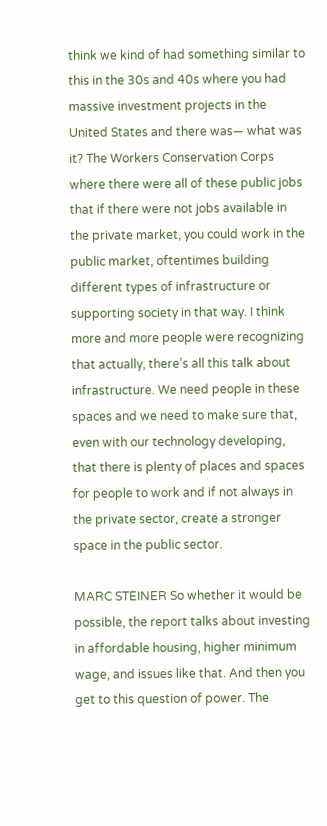think we kind of had something similar to this in the 30s and 40s where you had massive investment projects in the United States and there was— what was it? The Workers Conservation Corps where there were all of these public jobs that if there were not jobs available in the private market, you could work in the public market, oftentimes building different types of infrastructure or supporting society in that way. I think more and more people were recognizing that actually, there’s all this talk about infrastructure. We need people in these spaces and we need to make sure that, even with our technology developing, that there is plenty of places and spaces for people to work and if not always in the private sector, create a stronger space in the public sector.

MARC STEINER So whether it would be possible, the report talks about investing in affordable housing, higher minimum wage, and issues like that. And then you get to this question of power. The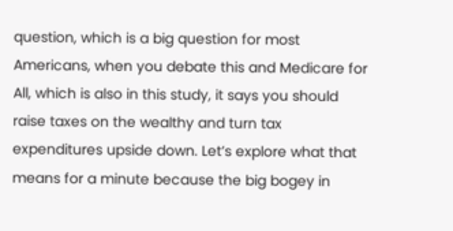question, which is a big question for most Americans, when you debate this and Medicare for All, which is also in this study, it says you should raise taxes on the wealthy and turn tax expenditures upside down. Let’s explore what that means for a minute because the big bogey in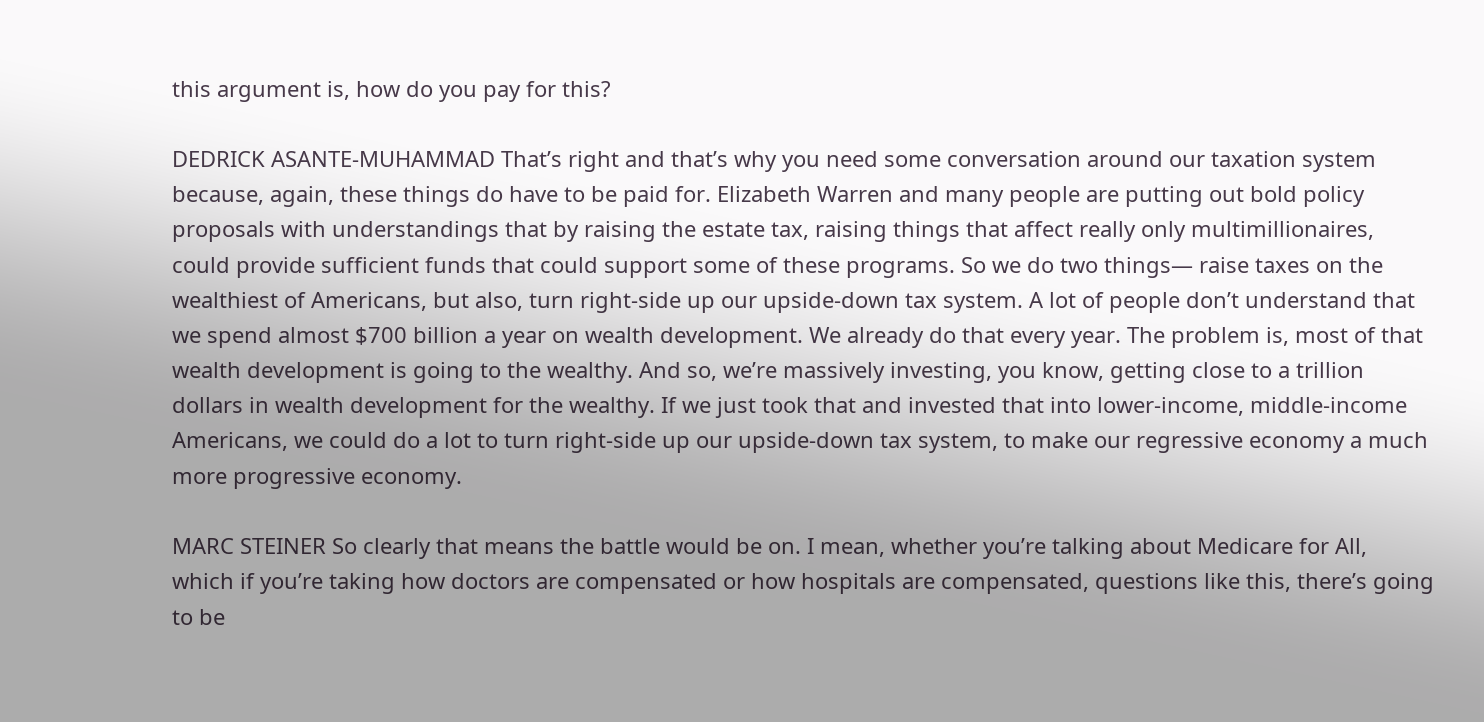this argument is, how do you pay for this?

DEDRICK ASANTE-MUHAMMAD That’s right and that’s why you need some conversation around our taxation system because, again, these things do have to be paid for. Elizabeth Warren and many people are putting out bold policy proposals with understandings that by raising the estate tax, raising things that affect really only multimillionaires, could provide sufficient funds that could support some of these programs. So we do two things— raise taxes on the wealthiest of Americans, but also, turn right-side up our upside-down tax system. A lot of people don’t understand that we spend almost $700 billion a year on wealth development. We already do that every year. The problem is, most of that wealth development is going to the wealthy. And so, we’re massively investing, you know, getting close to a trillion dollars in wealth development for the wealthy. If we just took that and invested that into lower-income, middle-income Americans, we could do a lot to turn right-side up our upside-down tax system, to make our regressive economy a much more progressive economy.

MARC STEINER So clearly that means the battle would be on. I mean, whether you’re talking about Medicare for All, which if you’re taking how doctors are compensated or how hospitals are compensated, questions like this, there’s going to be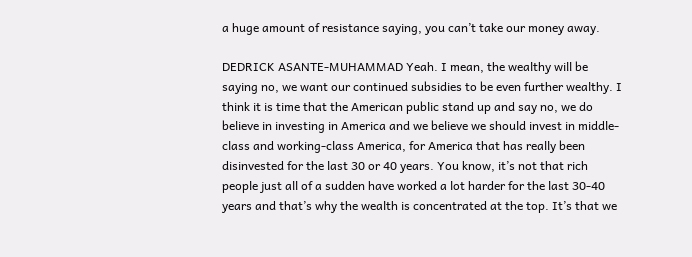a huge amount of resistance saying, you can’t take our money away.

DEDRICK ASANTE-MUHAMMAD Yeah. I mean, the wealthy will be saying no, we want our continued subsidies to be even further wealthy. I think it is time that the American public stand up and say no, we do believe in investing in America and we believe we should invest in middle-class and working-class America, for America that has really been disinvested for the last 30 or 40 years. You know, it’s not that rich people just all of a sudden have worked a lot harder for the last 30-40 years and that’s why the wealth is concentrated at the top. It’s that we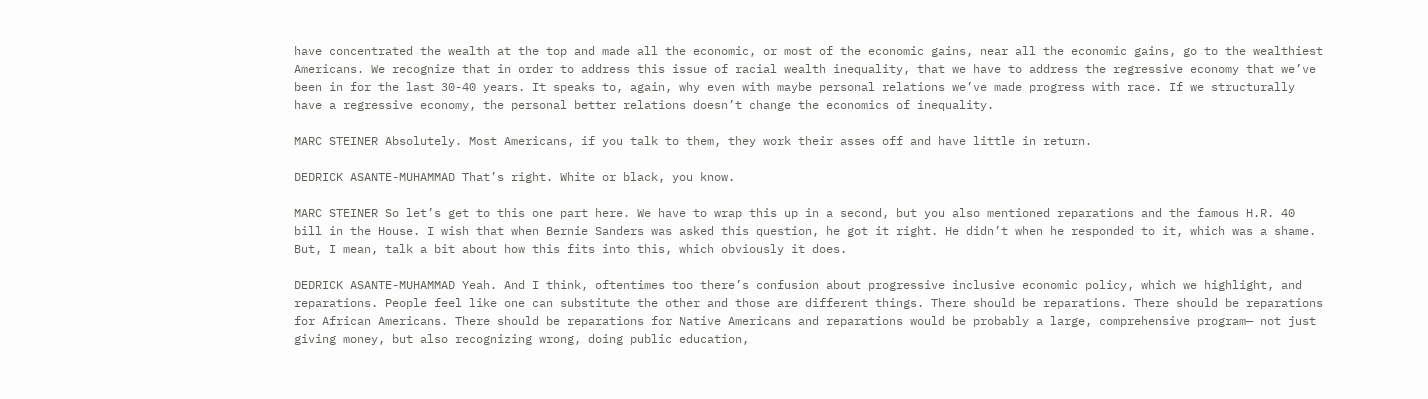have concentrated the wealth at the top and made all the economic, or most of the economic gains, near all the economic gains, go to the wealthiest Americans. We recognize that in order to address this issue of racial wealth inequality, that we have to address the regressive economy that we’ve been in for the last 30-40 years. It speaks to, again, why even with maybe personal relations we’ve made progress with race. If we structurally have a regressive economy, the personal better relations doesn’t change the economics of inequality.

MARC STEINER Absolutely. Most Americans, if you talk to them, they work their asses off and have little in return.

DEDRICK ASANTE-MUHAMMAD That’s right. White or black, you know.

MARC STEINER So let’s get to this one part here. We have to wrap this up in a second, but you also mentioned reparations and the famous H.R. 40 bill in the House. I wish that when Bernie Sanders was asked this question, he got it right. He didn’t when he responded to it, which was a shame. But, I mean, talk a bit about how this fits into this, which obviously it does.

DEDRICK ASANTE-MUHAMMAD Yeah. And I think, oftentimes too there’s confusion about progressive inclusive economic policy, which we highlight, and reparations. People feel like one can substitute the other and those are different things. There should be reparations. There should be reparations for African Americans. There should be reparations for Native Americans and reparations would be probably a large, comprehensive program— not just giving money, but also recognizing wrong, doing public education,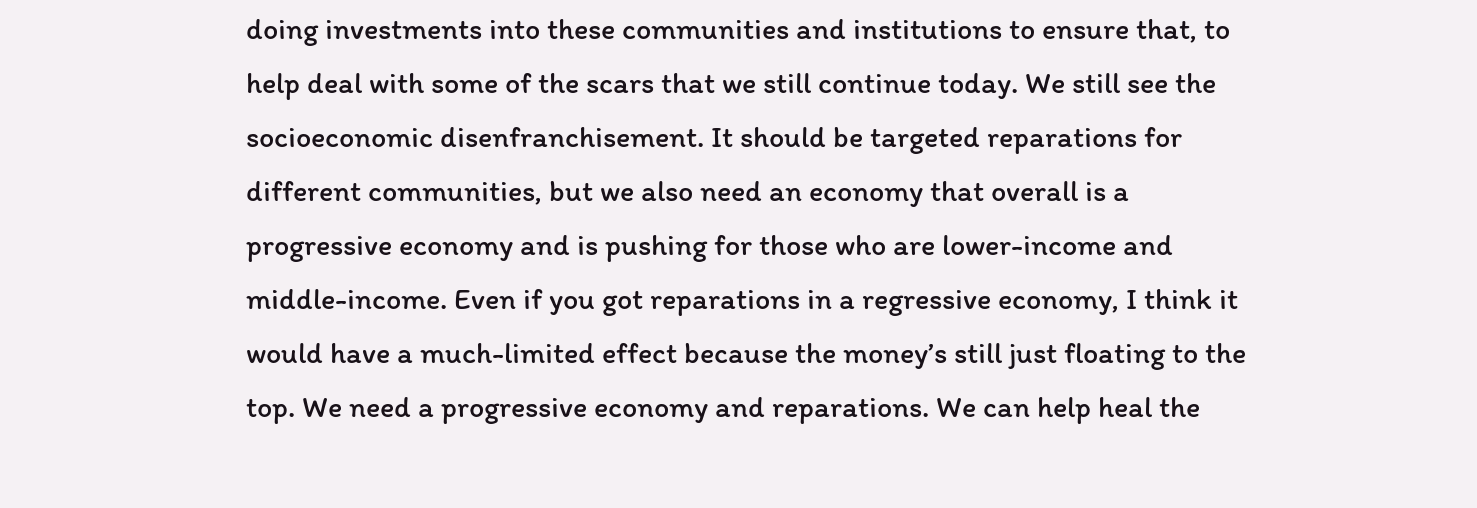doing investments into these communities and institutions to ensure that, to help deal with some of the scars that we still continue today. We still see the socioeconomic disenfranchisement. It should be targeted reparations for different communities, but we also need an economy that overall is a progressive economy and is pushing for those who are lower-income and middle-income. Even if you got reparations in a regressive economy, I think it would have a much-limited effect because the money’s still just floating to the top. We need a progressive economy and reparations. We can help heal the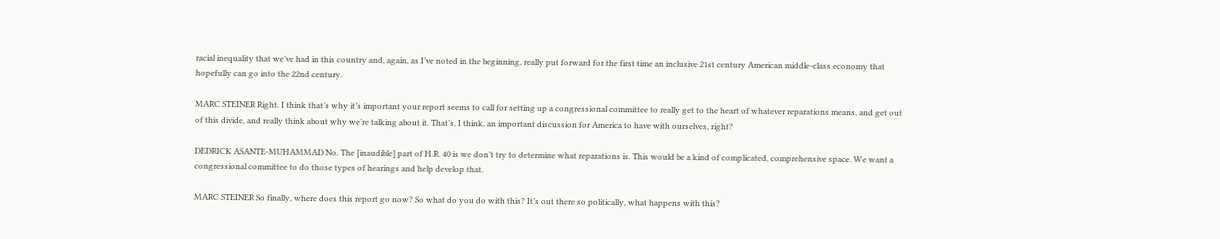racial inequality that we’ve had in this country and, again, as I’ve noted in the beginning, really put forward for the first time an inclusive 21st century American middle-class economy that hopefully can go into the 22nd century.

MARC STEINER Right. I think that’s why it’s important your report seems to call for setting up a congressional committee to really get to the heart of whatever reparations means, and get out of this divide, and really think about why we’re talking about it. That’s, I think, an important discussion for America to have with ourselves, right?

DEDRICK ASANTE-MUHAMMAD No. The [inaudible] part of H.R. 40 is we don’t try to determine what reparations is. This would be a kind of complicated, comprehensive space. We want a congressional committee to do those types of hearings and help develop that.

MARC STEINER So finally, where does this report go now? So what do you do with this? It’s out there so politically, what happens with this?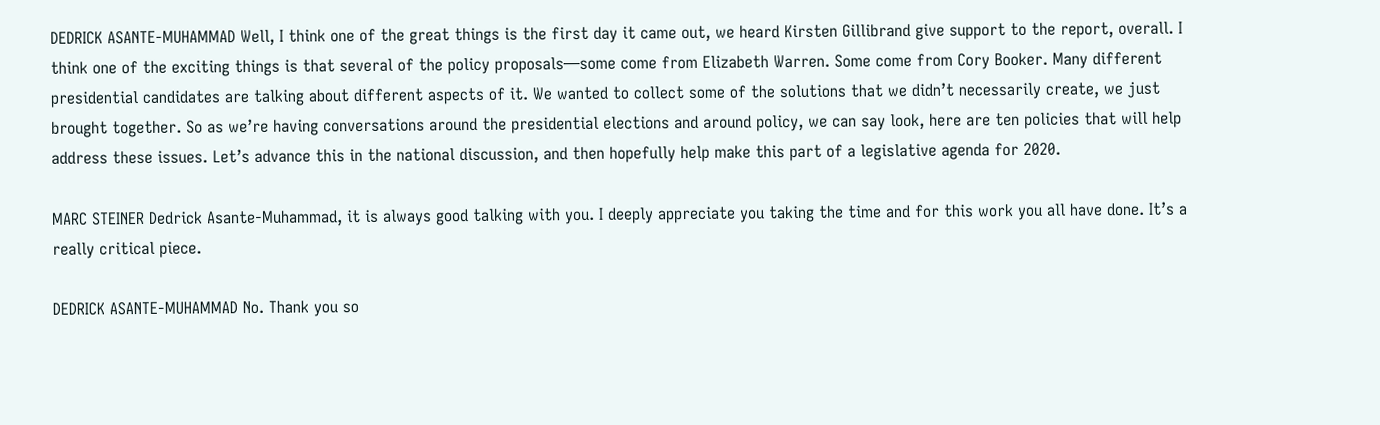DEDRICK ASANTE-MUHAMMAD Well, I think one of the great things is the first day it came out, we heard Kirsten Gillibrand give support to the report, overall. I think one of the exciting things is that several of the policy proposals—some come from Elizabeth Warren. Some come from Cory Booker. Many different presidential candidates are talking about different aspects of it. We wanted to collect some of the solutions that we didn’t necessarily create, we just brought together. So as we’re having conversations around the presidential elections and around policy, we can say look, here are ten policies that will help address these issues. Let’s advance this in the national discussion, and then hopefully help make this part of a legislative agenda for 2020.

MARC STEINER Dedrick Asante-Muhammad, it is always good talking with you. I deeply appreciate you taking the time and for this work you all have done. It’s a really critical piece.

DEDRICK ASANTE-MUHAMMAD No. Thank you so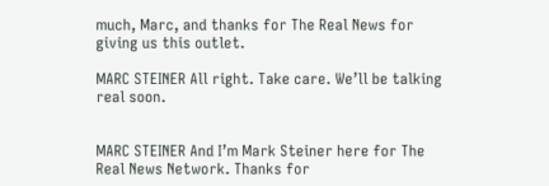much, Marc, and thanks for The Real News for giving us this outlet.

MARC STEINER All right. Take care. We’ll be talking real soon.


MARC STEINER And I’m Mark Steiner here for The Real News Network. Thanks for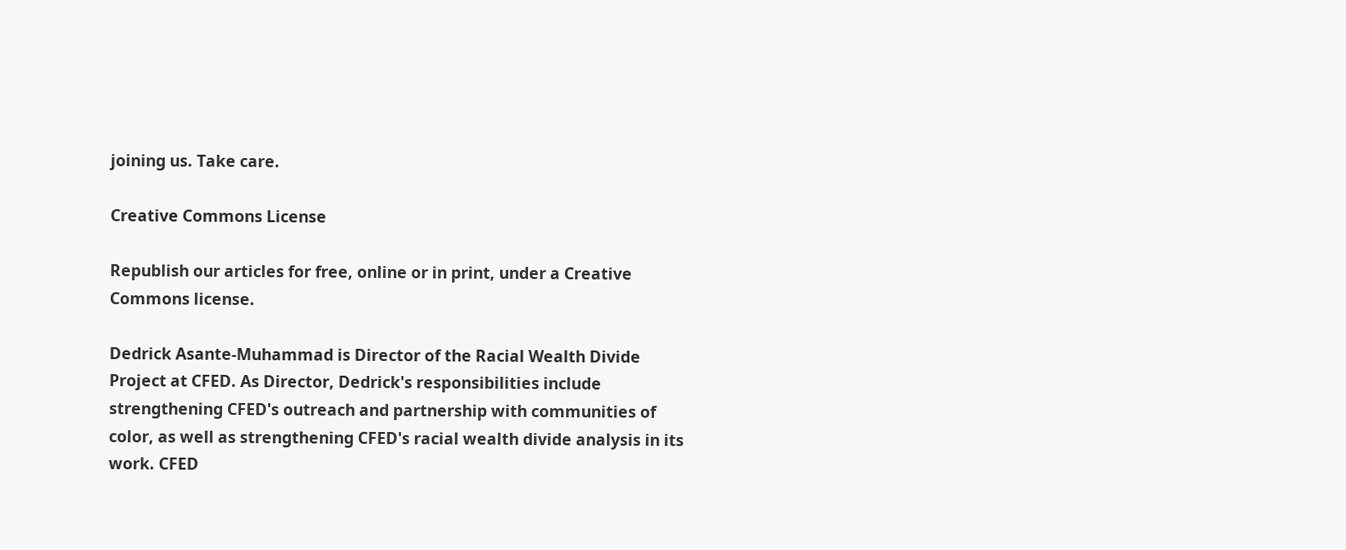joining us. Take care.

Creative Commons License

Republish our articles for free, online or in print, under a Creative Commons license.

Dedrick Asante-Muhammad is Director of the Racial Wealth Divide Project at CFED. As Director, Dedrick's responsibilities include strengthening CFED's outreach and partnership with communities of color, as well as strengthening CFED's racial wealth divide analysis in its work. CFED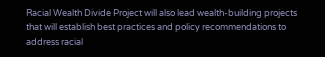Racial Wealth Divide Project will also lead wealth-building projects that will establish best practices and policy recommendations to address racial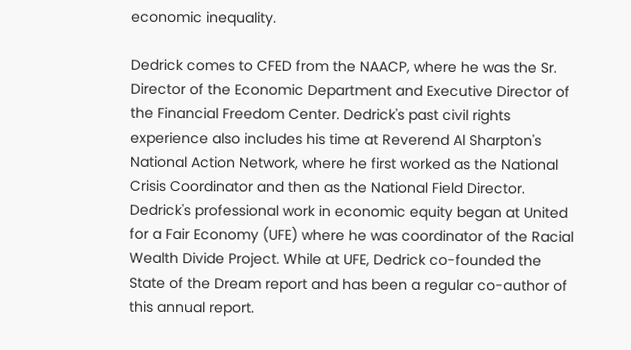economic inequality.

Dedrick comes to CFED from the NAACP, where he was the Sr. Director of the Economic Department and Executive Director of the Financial Freedom Center. Dedrick's past civil rights experience also includes his time at Reverend Al Sharpton's National Action Network, where he first worked as the National Crisis Coordinator and then as the National Field Director. Dedrick's professional work in economic equity began at United for a Fair Economy (UFE) where he was coordinator of the Racial Wealth Divide Project. While at UFE, Dedrick co-founded the State of the Dream report and has been a regular co-author of this annual report.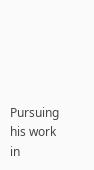Pursuing his work in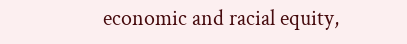economic and racial equity,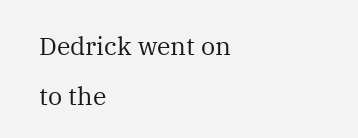Dedrick went on to the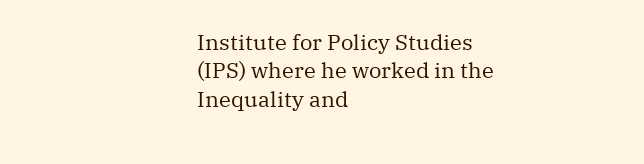Institute for Policy Studies (IPS) where he worked in the Inequality and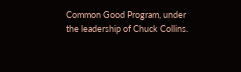Common Good Program, under the leadership of Chuck Collins.